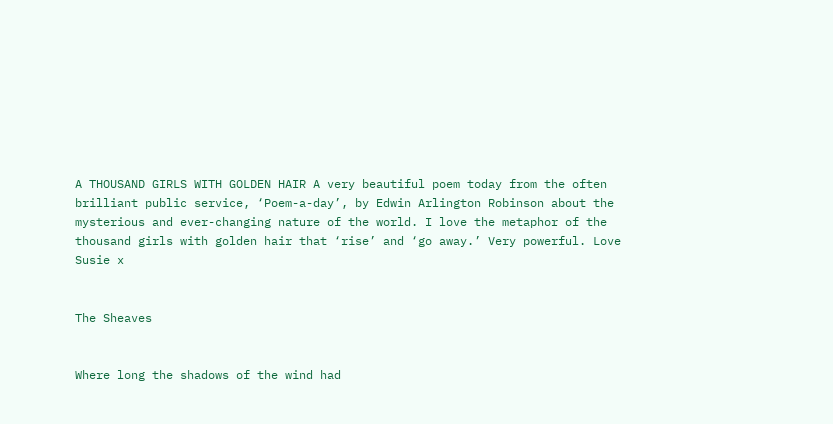A THOUSAND GIRLS WITH GOLDEN HAIR A very beautiful poem today from the often brilliant public service, ‘Poem-a-day’, by Edwin Arlington Robinson about the mysterious and ever-changing nature of the world. I love the metaphor of the thousand girls with golden hair that ‘rise’ and ‘go away.’ Very powerful. Love Susie x


The Sheaves


Where long the shadows of the wind had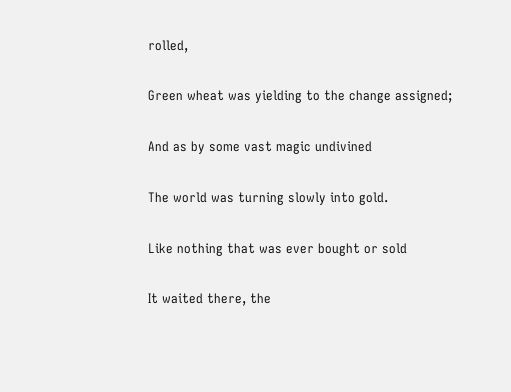rolled,

Green wheat was yielding to the change assigned;

And as by some vast magic undivined

The world was turning slowly into gold.

Like nothing that was ever bought or sold

It waited there, the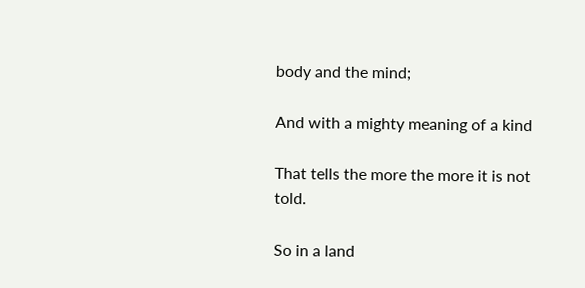body and the mind;

And with a mighty meaning of a kind

That tells the more the more it is not told.

So in a land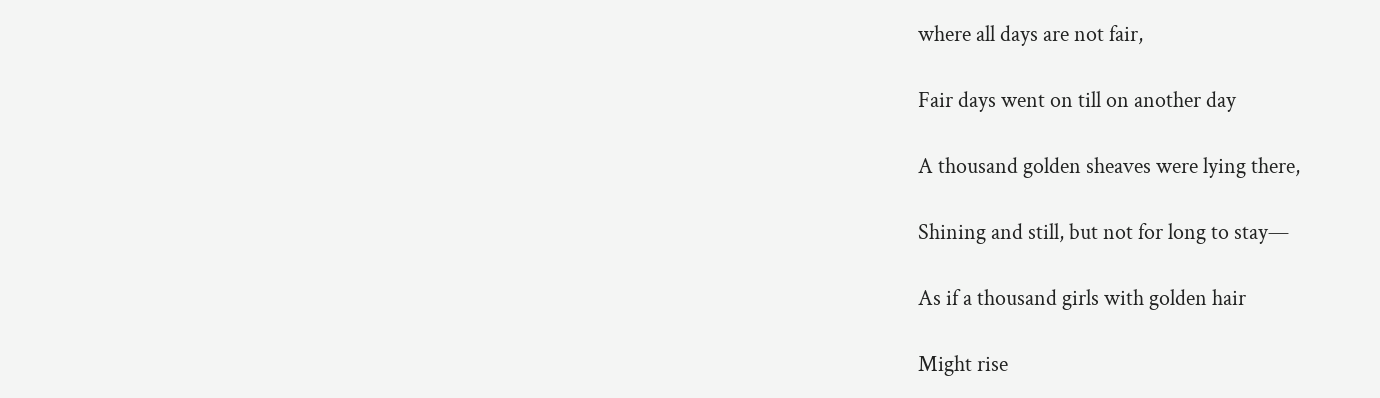where all days are not fair,

Fair days went on till on another day

A thousand golden sheaves were lying there,

Shining and still, but not for long to stay—

As if a thousand girls with golden hair

Might rise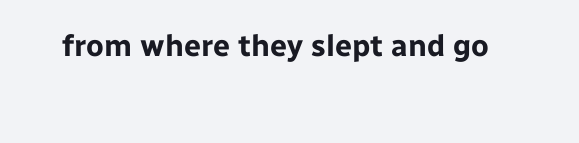from where they slept and go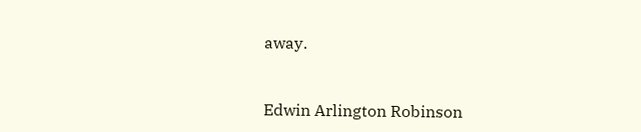away.


Edwin Arlington Robinson